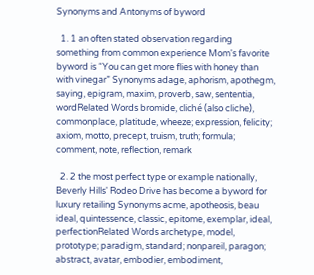Synonyms and Antonyms of byword

  1. 1 an often stated observation regarding something from common experience Mom's favorite byword is “You can get more flies with honey than with vinegar” Synonyms adage, aphorism, apothegm, saying, epigram, maxim, proverb, saw, sententia, wordRelated Words bromide, cliché (also cliche), commonplace, platitude, wheeze; expression, felicity; axiom, motto, precept, truism, truth; formula; comment, note, reflection, remark

  2. 2 the most perfect type or example nationally, Beverly Hills' Rodeo Drive has become a byword for luxury retailing Synonyms acme, apotheosis, beau ideal, quintessence, classic, epitome, exemplar, ideal, perfectionRelated Words archetype, model, prototype; paradigm, standard; nonpareil, paragon; abstract, avatar, embodier, embodiment,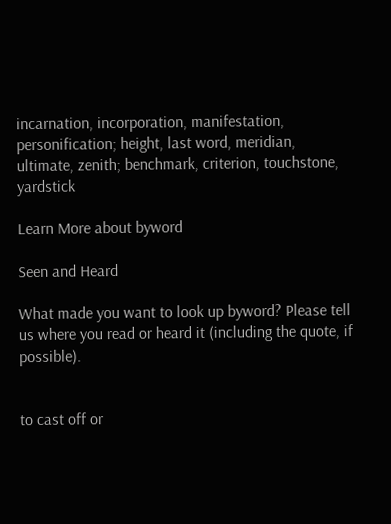incarnation, incorporation, manifestation, personification; height, last word, meridian, ultimate, zenith; benchmark, criterion, touchstone, yardstick

Learn More about byword

Seen and Heard

What made you want to look up byword? Please tell us where you read or heard it (including the quote, if possible).


to cast off or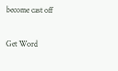become cast off

Get Word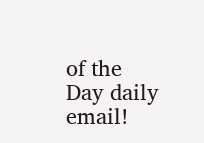of the Day daily email!